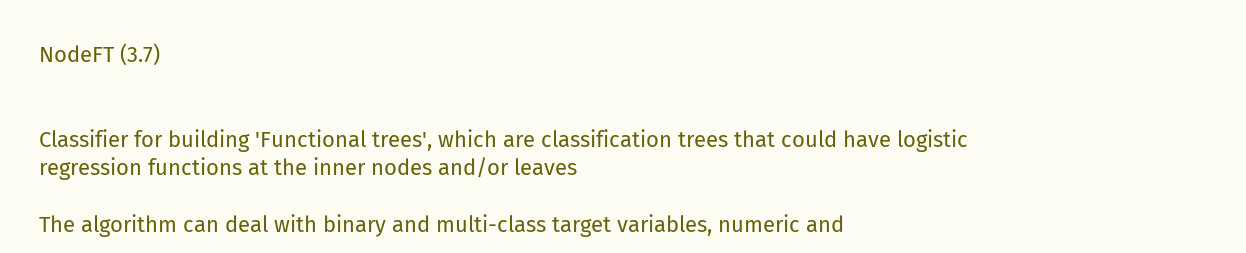NodeFT (3.7)


Classifier for building 'Functional trees', which are classification trees that could have logistic regression functions at the inner nodes and/or leaves

The algorithm can deal with binary and multi-class target variables, numeric and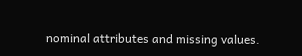nominal attributes and missing values.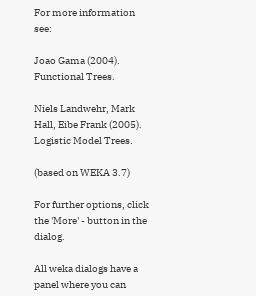For more information see:

Joao Gama (2004). Functional Trees.

Niels Landwehr, Mark Hall, Eibe Frank (2005). Logistic Model Trees.

(based on WEKA 3.7)

For further options, click the 'More' - button in the dialog.

All weka dialogs have a panel where you can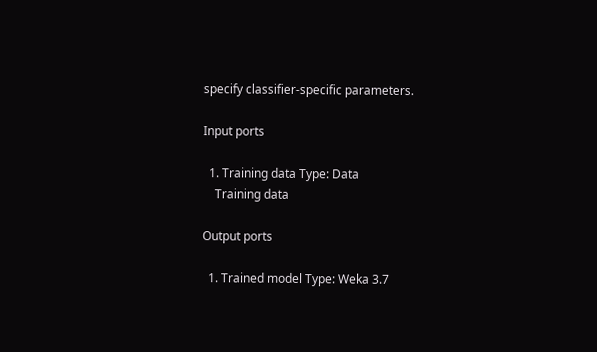specify classifier-specific parameters.

Input ports

  1. Training data Type: Data
    Training data

Output ports

  1. Trained model Type: Weka 3.7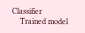Classifier
    Trained model